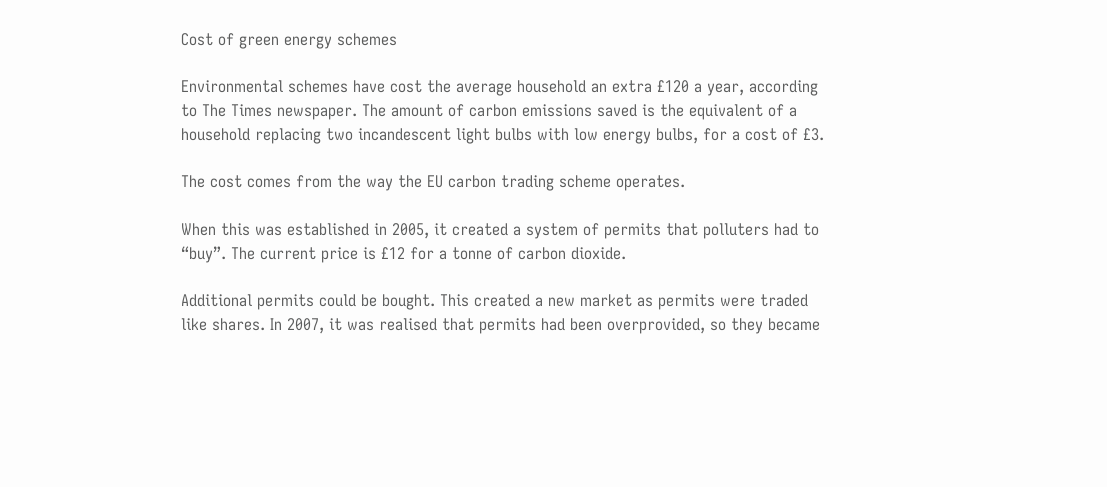Cost of green energy schemes

Environmental schemes have cost the average household an extra £120 a year, according to The Times newspaper. The amount of carbon emissions saved is the equivalent of a household replacing two incandescent light bulbs with low energy bulbs, for a cost of £3.

The cost comes from the way the EU carbon trading scheme operates.

When this was established in 2005, it created a system of permits that polluters had to “buy”. The current price is £12 for a tonne of carbon dioxide.

Additional permits could be bought. This created a new market as permits were traded like shares. In 2007, it was realised that permits had been overprovided, so they became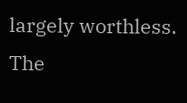largely worthless. The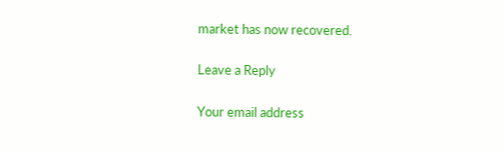market has now recovered.

Leave a Reply

Your email address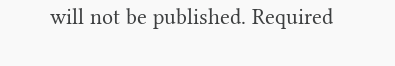will not be published. Required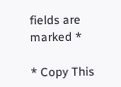fields are marked *

* Copy This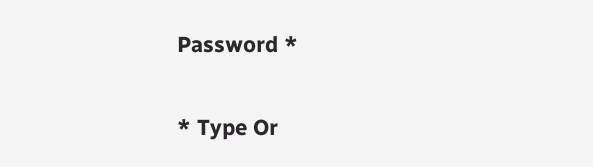Password *

* Type Or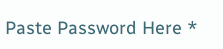Paste Password Here *